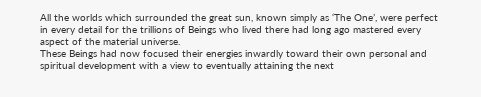All the worlds which surrounded the great sun, known simply as ‘The One’, were perfect in every detail for the trillions of Beings who lived there had long ago mastered every aspect of the material universe.
These Beings had now focused their energies inwardly toward their own personal and spiritual development with a view to eventually attaining the next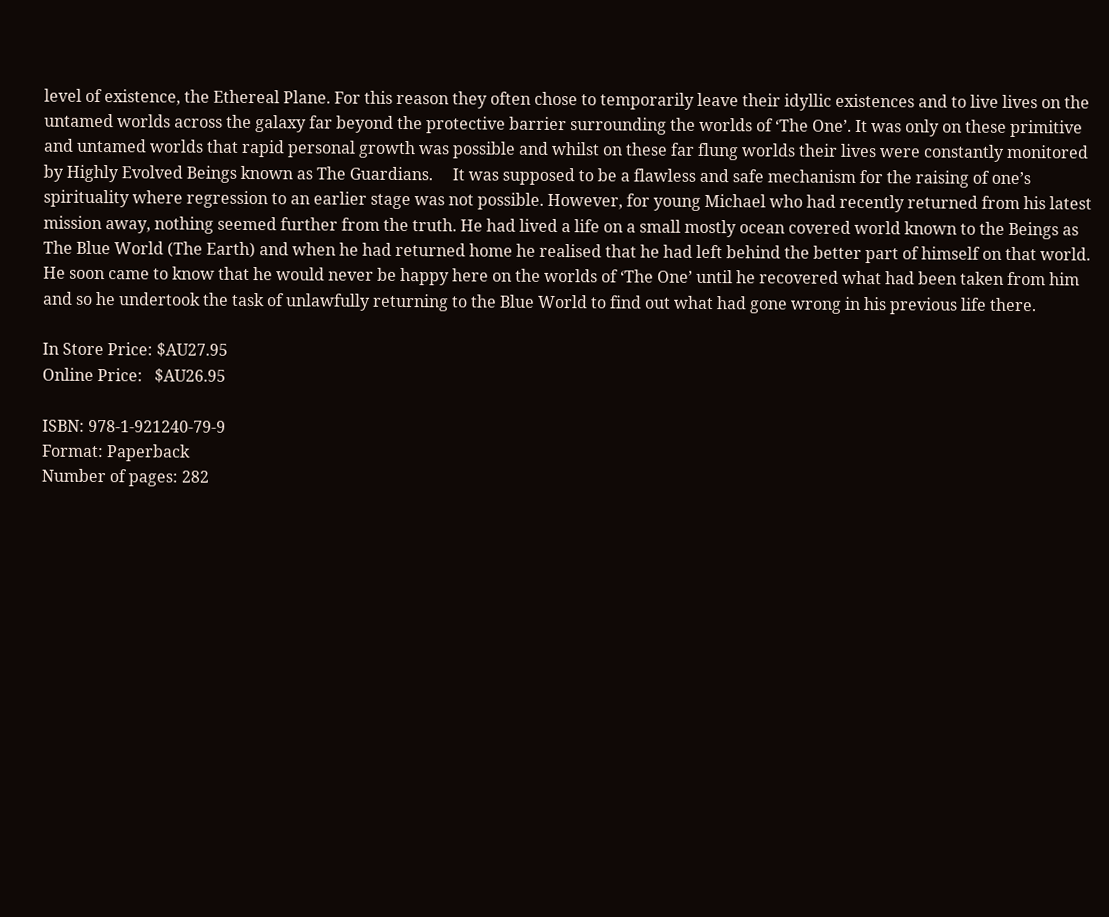level of existence, the Ethereal Plane. For this reason they often chose to temporarily leave their idyllic existences and to live lives on the untamed worlds across the galaxy far beyond the protective barrier surrounding the worlds of ‘The One’. It was only on these primitive and untamed worlds that rapid personal growth was possible and whilst on these far flung worlds their lives were constantly monitored by Highly Evolved Beings known as The Guardians.     It was supposed to be a flawless and safe mechanism for the raising of one’s spirituality where regression to an earlier stage was not possible. However, for young Michael who had recently returned from his latest mission away, nothing seemed further from the truth. He had lived a life on a small mostly ocean covered world known to the Beings as The Blue World (The Earth) and when he had returned home he realised that he had left behind the better part of himself on that world.
He soon came to know that he would never be happy here on the worlds of ‘The One’ until he recovered what had been taken from him and so he undertook the task of unlawfully returning to the Blue World to find out what had gone wrong in his previous life there.

In Store Price: $AU27.95
Online Price:   $AU26.95

ISBN: 978-1-921240-79-9
Format: Paperback
Number of pages: 282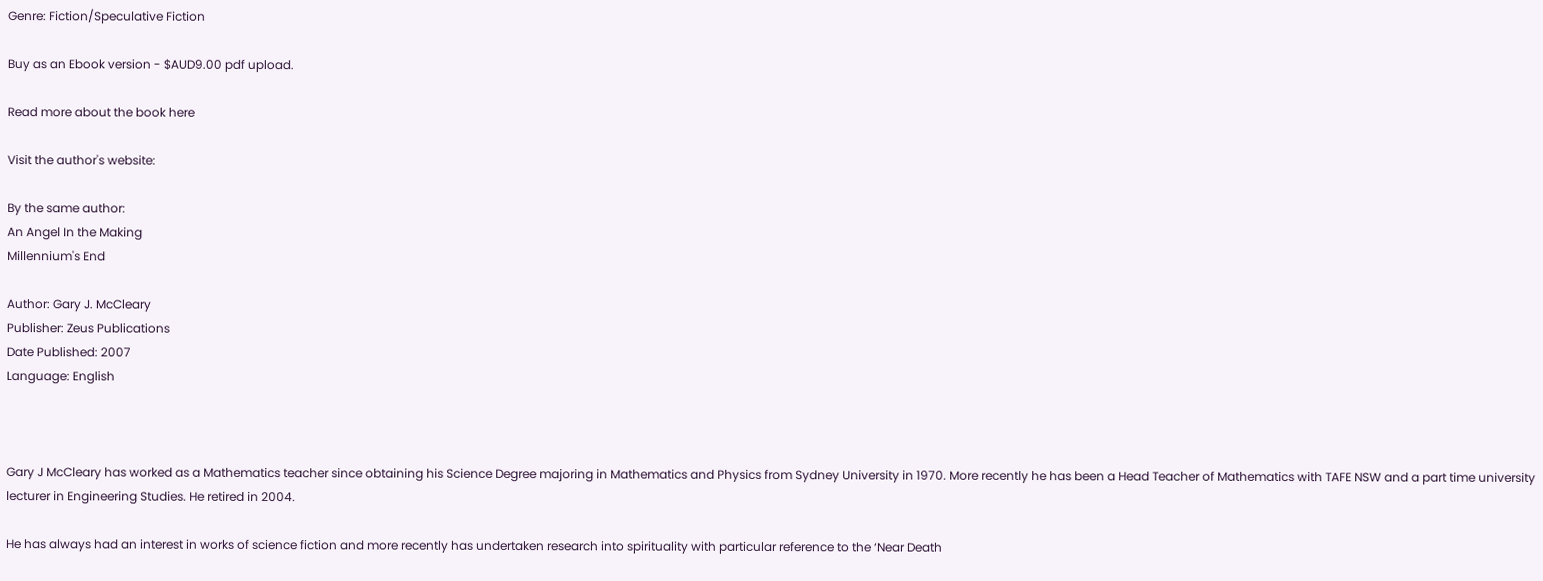Genre: Fiction/Speculative Fiction

Buy as an Ebook version - $AUD9.00 pdf upload.

Read more about the book here

Visit the author's website:

By the same author:
An Angel In the Making
Millennium's End

Author: Gary J. McCleary
Publisher: Zeus Publications
Date Published: 2007
Language: English



Gary J McCleary has worked as a Mathematics teacher since obtaining his Science Degree majoring in Mathematics and Physics from Sydney University in 1970. More recently he has been a Head Teacher of Mathematics with TAFE NSW and a part time university lecturer in Engineering Studies. He retired in 2004.

He has always had an interest in works of science fiction and more recently has undertaken research into spirituality with particular reference to the ‘Near Death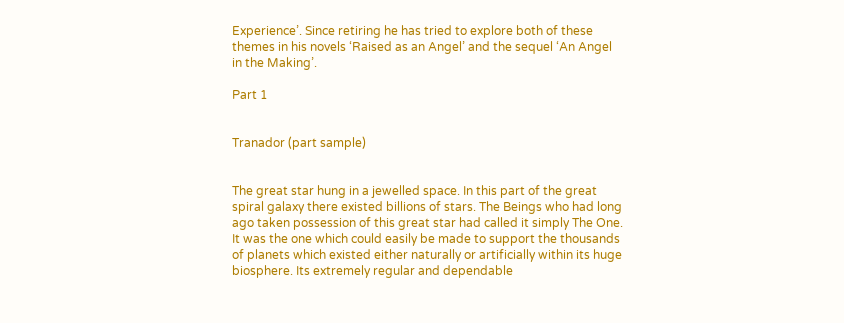Experience’. Since retiring he has tried to explore both of these themes in his novels ‘Raised as an Angel’ and the sequel ‘An Angel in the Making’.

Part 1


Tranador (part sample)


The great star hung in a jewelled space. In this part of the great spiral galaxy there existed billions of stars. The Beings who had long ago taken possession of this great star had called it simply The One. It was the one which could easily be made to support the thousands of planets which existed either naturally or artificially within its huge biosphere. Its extremely regular and dependable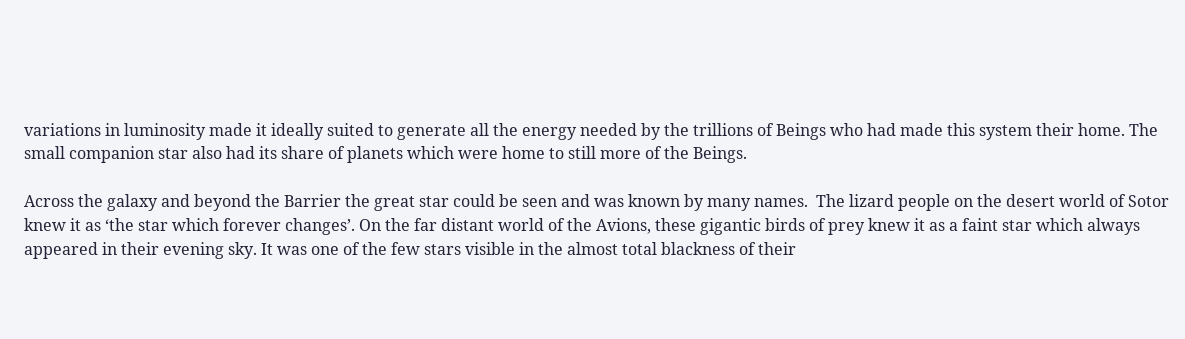variations in luminosity made it ideally suited to generate all the energy needed by the trillions of Beings who had made this system their home. The small companion star also had its share of planets which were home to still more of the Beings.

Across the galaxy and beyond the Barrier the great star could be seen and was known by many names.  The lizard people on the desert world of Sotor knew it as ‘the star which forever changes’. On the far distant world of the Avions, these gigantic birds of prey knew it as a faint star which always appeared in their evening sky. It was one of the few stars visible in the almost total blackness of their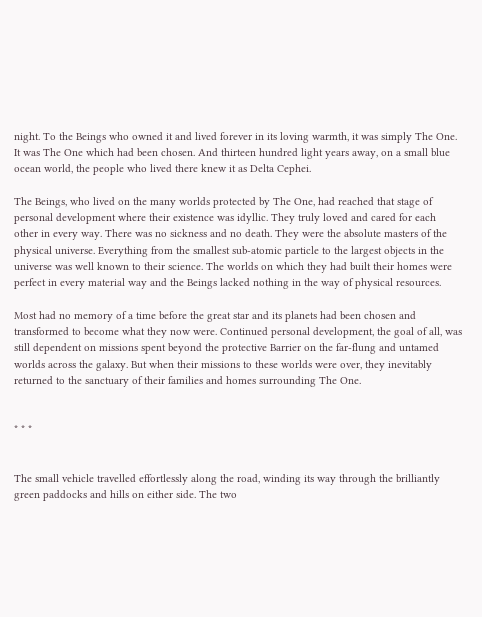night. To the Beings who owned it and lived forever in its loving warmth, it was simply The One. It was The One which had been chosen. And thirteen hundred light years away, on a small blue ocean world, the people who lived there knew it as Delta Cephei.

The Beings, who lived on the many worlds protected by The One, had reached that stage of personal development where their existence was idyllic. They truly loved and cared for each other in every way. There was no sickness and no death. They were the absolute masters of the physical universe. Everything from the smallest sub-atomic particle to the largest objects in the universe was well known to their science. The worlds on which they had built their homes were perfect in every material way and the Beings lacked nothing in the way of physical resources.

Most had no memory of a time before the great star and its planets had been chosen and transformed to become what they now were. Continued personal development, the goal of all, was still dependent on missions spent beyond the protective Barrier on the far-flung and untamed worlds across the galaxy. But when their missions to these worlds were over, they inevitably returned to the sanctuary of their families and homes surrounding The One.


* * *


The small vehicle travelled effortlessly along the road, winding its way through the brilliantly green paddocks and hills on either side. The two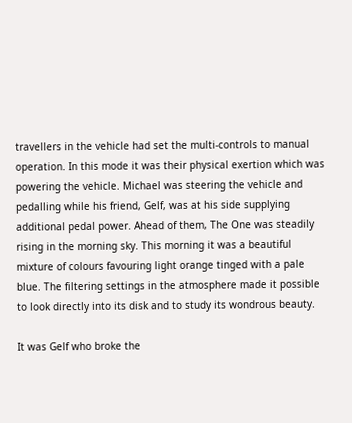travellers in the vehicle had set the multi-controls to manual operation. In this mode it was their physical exertion which was powering the vehicle. Michael was steering the vehicle and pedalling while his friend, Gelf, was at his side supplying additional pedal power. Ahead of them, The One was steadily rising in the morning sky. This morning it was a beautiful mixture of colours favouring light orange tinged with a pale blue. The filtering settings in the atmosphere made it possible to look directly into its disk and to study its wondrous beauty.

It was Gelf who broke the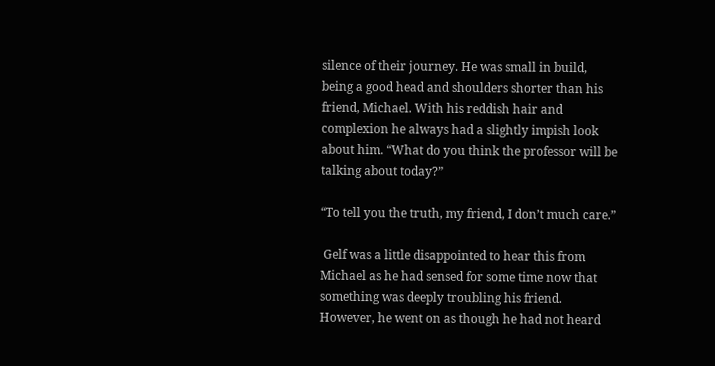silence of their journey. He was small in build, being a good head and shoulders shorter than his friend, Michael. With his reddish hair and complexion he always had a slightly impish look about him. “What do you think the professor will be talking about today?”

“To tell you the truth, my friend, I don’t much care.”

 Gelf was a little disappointed to hear this from Michael as he had sensed for some time now that something was deeply troubling his friend. However, he went on as though he had not heard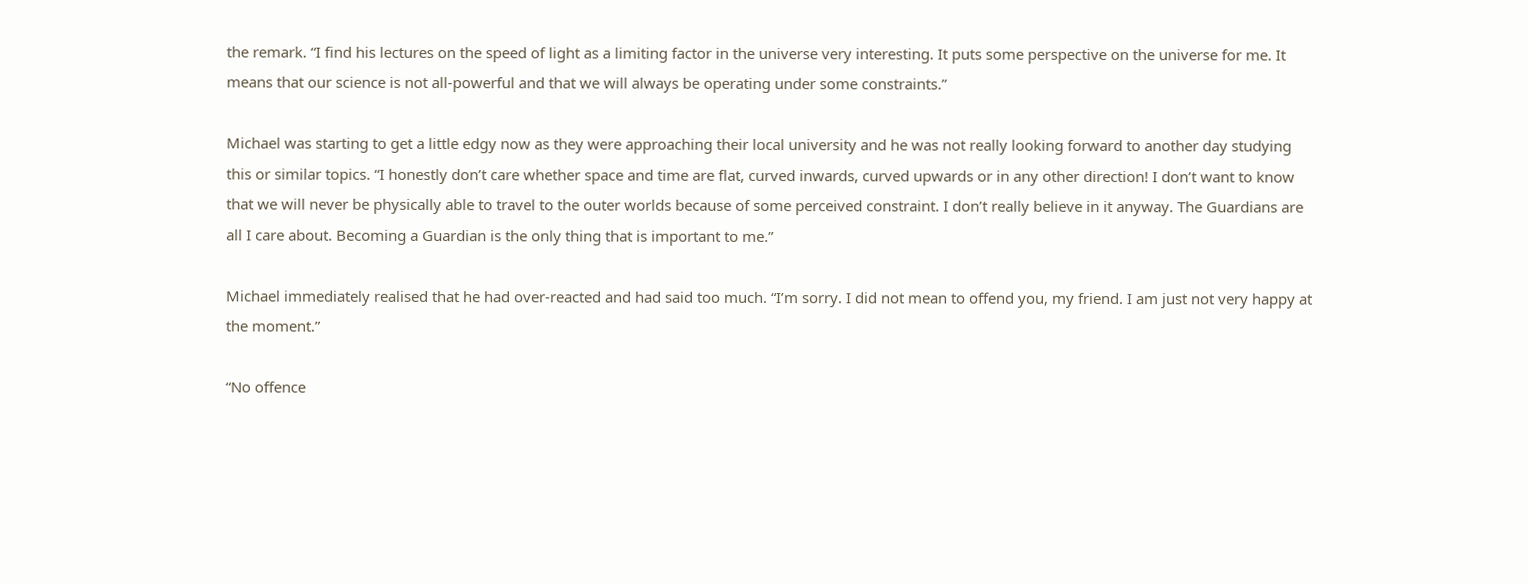the remark. “I find his lectures on the speed of light as a limiting factor in the universe very interesting. It puts some perspective on the universe for me. It means that our science is not all-powerful and that we will always be operating under some constraints.”

Michael was starting to get a little edgy now as they were approaching their local university and he was not really looking forward to another day studying this or similar topics. “I honestly don’t care whether space and time are flat, curved inwards, curved upwards or in any other direction! I don’t want to know that we will never be physically able to travel to the outer worlds because of some perceived constraint. I don’t really believe in it anyway. The Guardians are all I care about. Becoming a Guardian is the only thing that is important to me.”

Michael immediately realised that he had over-reacted and had said too much. “I’m sorry. I did not mean to offend you, my friend. I am just not very happy at the moment.”

“No offence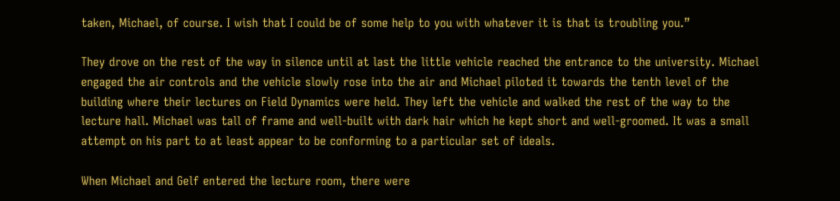taken, Michael, of course. I wish that I could be of some help to you with whatever it is that is troubling you.”

They drove on the rest of the way in silence until at last the little vehicle reached the entrance to the university. Michael engaged the air controls and the vehicle slowly rose into the air and Michael piloted it towards the tenth level of the building where their lectures on Field Dynamics were held. They left the vehicle and walked the rest of the way to the lecture hall. Michael was tall of frame and well-built with dark hair which he kept short and well-groomed. It was a small attempt on his part to at least appear to be conforming to a particular set of ideals.

When Michael and Gelf entered the lecture room, there were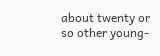about twenty or so other young-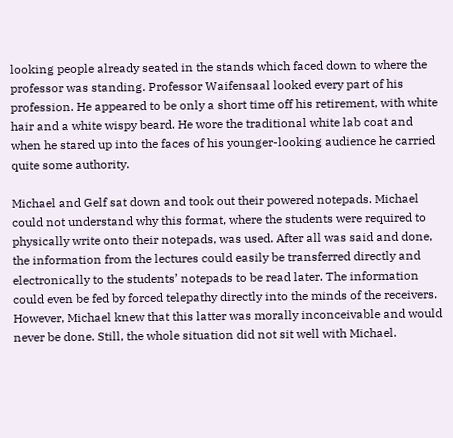looking people already seated in the stands which faced down to where the professor was standing. Professor Waifensaal looked every part of his profession. He appeared to be only a short time off his retirement, with white hair and a white wispy beard. He wore the traditional white lab coat and when he stared up into the faces of his younger-looking audience he carried quite some authority.

Michael and Gelf sat down and took out their powered notepads. Michael could not understand why this format, where the students were required to physically write onto their notepads, was used. After all was said and done, the information from the lectures could easily be transferred directly and electronically to the students’ notepads to be read later. The information could even be fed by forced telepathy directly into the minds of the receivers. However, Michael knew that this latter was morally inconceivable and would never be done. Still, the whole situation did not sit well with Michael.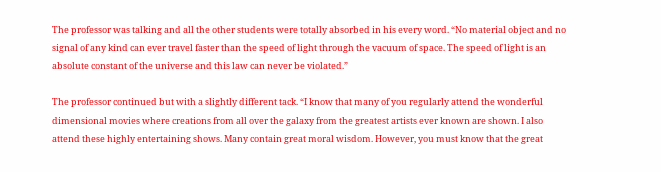The professor was talking and all the other students were totally absorbed in his every word. “No material object and no signal of any kind can ever travel faster than the speed of light through the vacuum of space. The speed of light is an absolute constant of the universe and this law can never be violated.”

The professor continued but with a slightly different tack. “I know that many of you regularly attend the wonderful dimensional movies where creations from all over the galaxy from the greatest artists ever known are shown. I also attend these highly entertaining shows. Many contain great moral wisdom. However, you must know that the great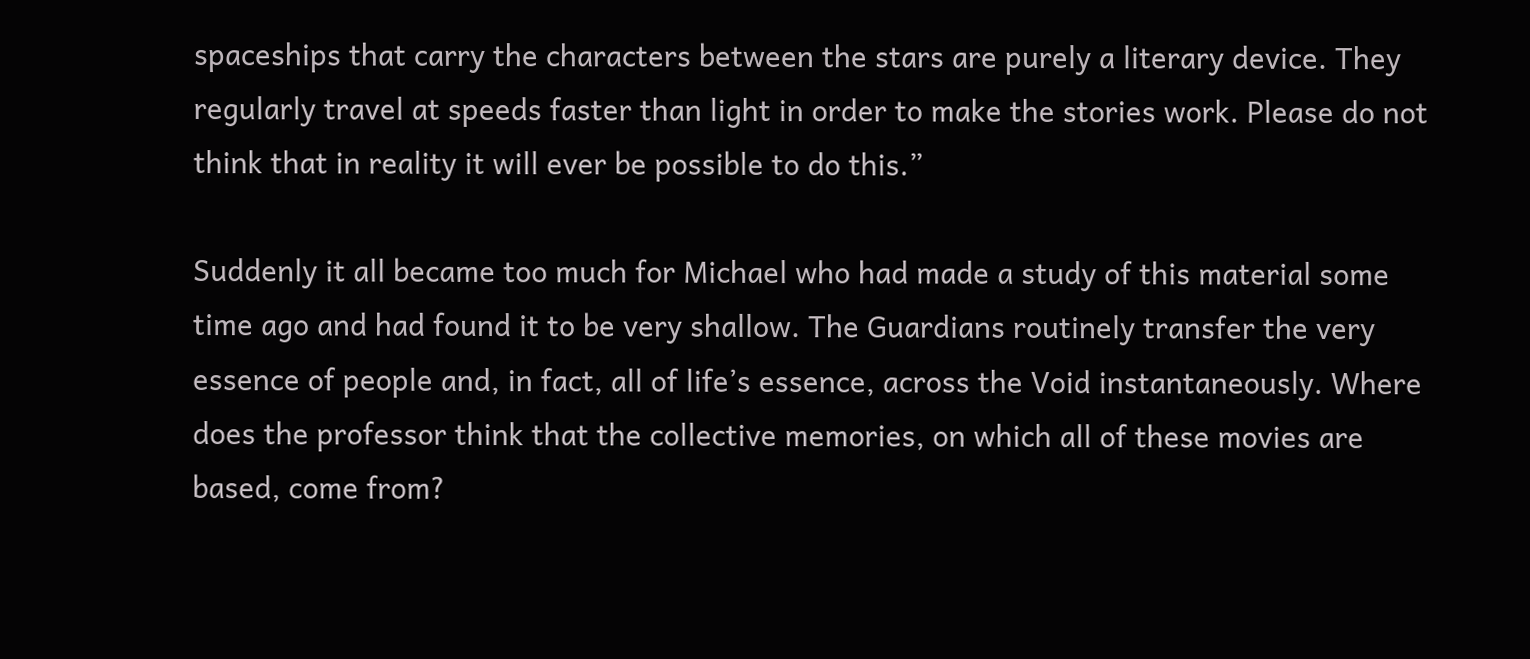spaceships that carry the characters between the stars are purely a literary device. They regularly travel at speeds faster than light in order to make the stories work. Please do not think that in reality it will ever be possible to do this.”

Suddenly it all became too much for Michael who had made a study of this material some time ago and had found it to be very shallow. The Guardians routinely transfer the very essence of people and, in fact, all of life’s essence, across the Void instantaneously. Where does the professor think that the collective memories, on which all of these movies are based, come from?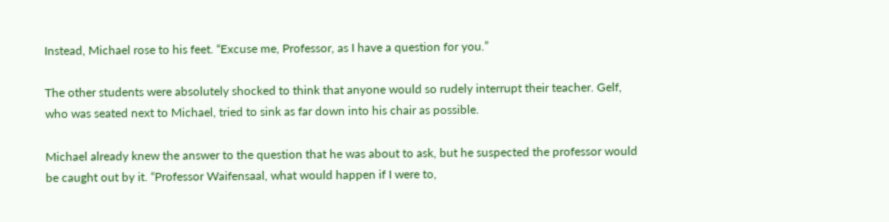Instead, Michael rose to his feet. “Excuse me, Professor, as I have a question for you.”

The other students were absolutely shocked to think that anyone would so rudely interrupt their teacher. Gelf, who was seated next to Michael, tried to sink as far down into his chair as possible.

Michael already knew the answer to the question that he was about to ask, but he suspected the professor would be caught out by it. “Professor Waifensaal, what would happen if I were to,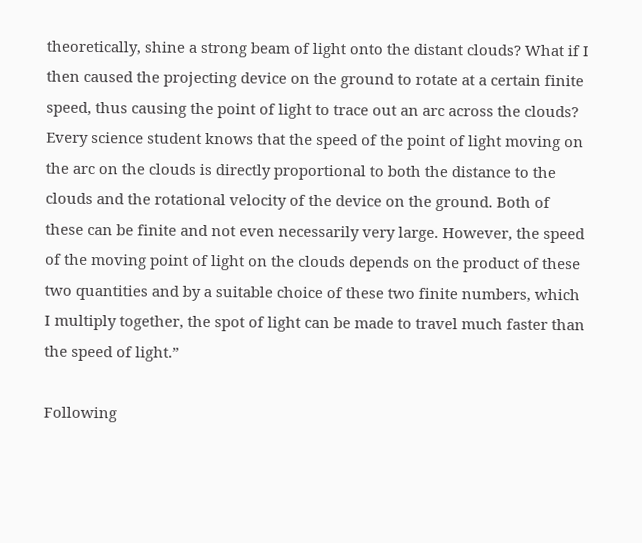theoretically, shine a strong beam of light onto the distant clouds? What if I then caused the projecting device on the ground to rotate at a certain finite speed, thus causing the point of light to trace out an arc across the clouds? Every science student knows that the speed of the point of light moving on the arc on the clouds is directly proportional to both the distance to the clouds and the rotational velocity of the device on the ground. Both of these can be finite and not even necessarily very large. However, the speed of the moving point of light on the clouds depends on the product of these two quantities and by a suitable choice of these two finite numbers, which I multiply together, the spot of light can be made to travel much faster than the speed of light.”

Following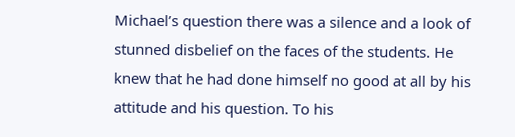Michael’s question there was a silence and a look of stunned disbelief on the faces of the students. He knew that he had done himself no good at all by his attitude and his question. To his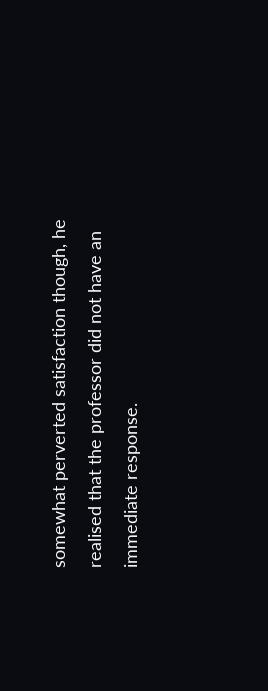somewhat perverted satisfaction though, he realised that the professor did not have an immediate response.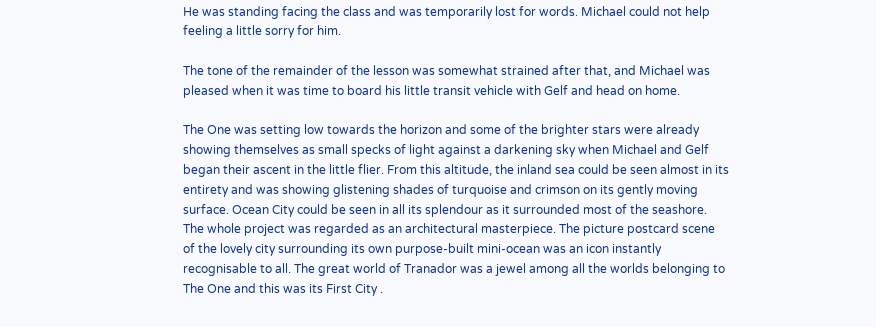He was standing facing the class and was temporarily lost for words. Michael could not help feeling a little sorry for him.

The tone of the remainder of the lesson was somewhat strained after that, and Michael was pleased when it was time to board his little transit vehicle with Gelf and head on home.

The One was setting low towards the horizon and some of the brighter stars were already showing themselves as small specks of light against a darkening sky when Michael and Gelf began their ascent in the little flier. From this altitude, the inland sea could be seen almost in its entirety and was showing glistening shades of turquoise and crimson on its gently moving surface. Ocean City could be seen in all its splendour as it surrounded most of the seashore. The whole project was regarded as an architectural masterpiece. The picture postcard scene of the lovely city surrounding its own purpose-built mini-ocean was an icon instantly recognisable to all. The great world of Tranador was a jewel among all the worlds belonging to The One and this was its First City .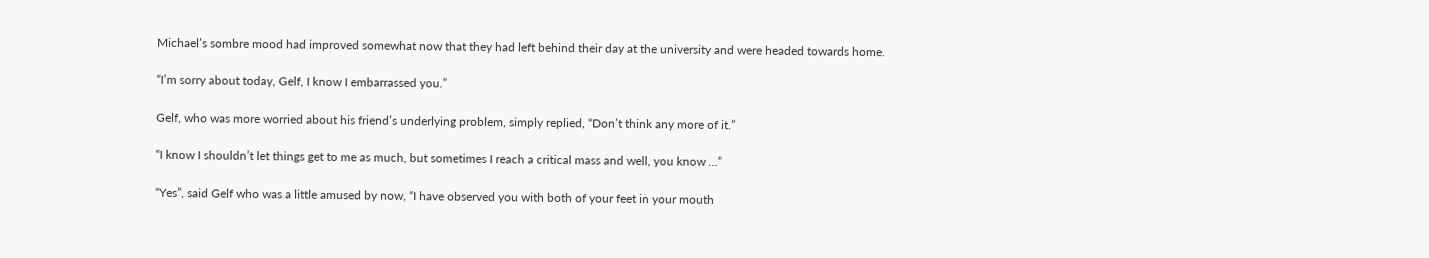Michael’s sombre mood had improved somewhat now that they had left behind their day at the university and were headed towards home.

“I’m sorry about today, Gelf, I know I embarrassed you.”

Gelf, who was more worried about his friend’s underlying problem, simply replied, “Don’t think any more of it.”

“I know I shouldn’t let things get to me as much, but sometimes I reach a critical mass and well, you know …”

“Yes”, said Gelf who was a little amused by now, “I have observed you with both of your feet in your mouth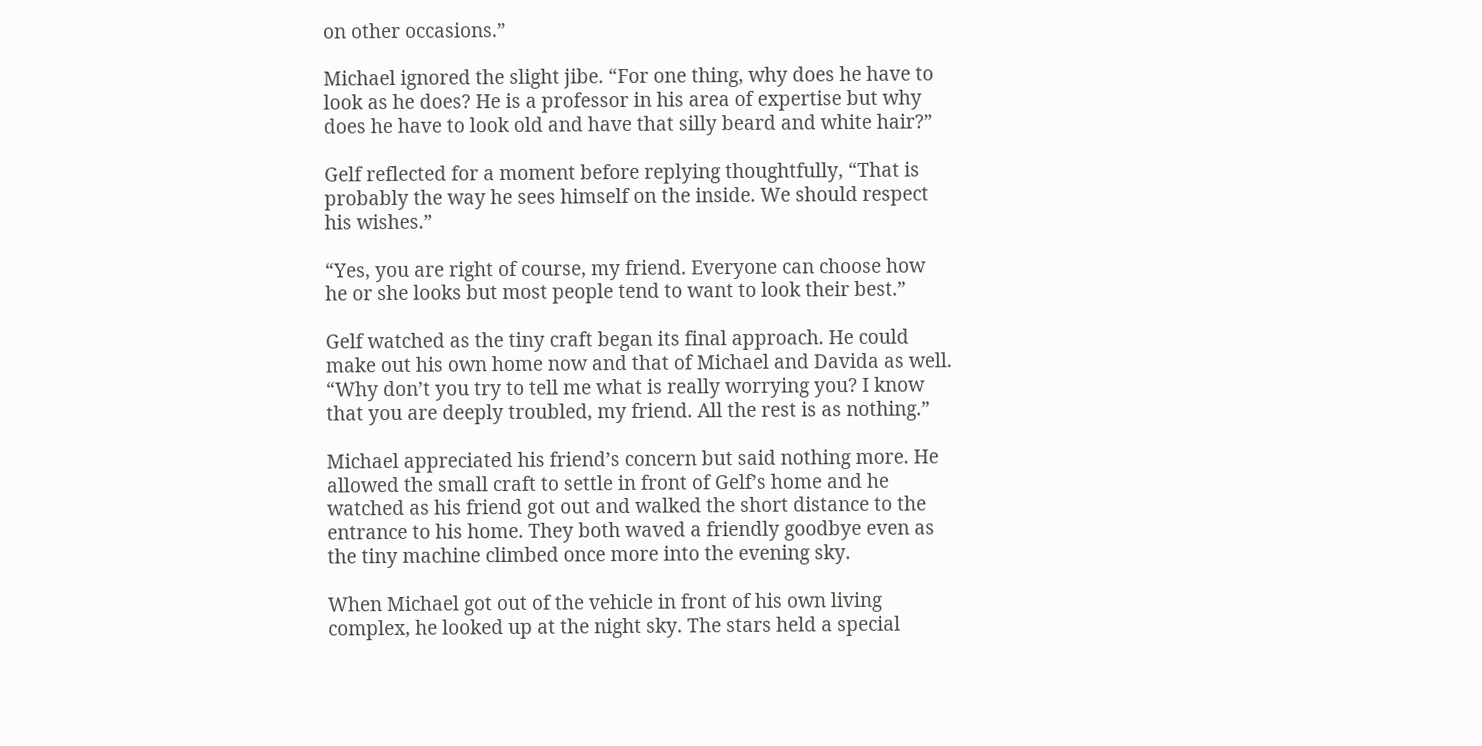on other occasions.”

Michael ignored the slight jibe. “For one thing, why does he have to look as he does? He is a professor in his area of expertise but why does he have to look old and have that silly beard and white hair?”

Gelf reflected for a moment before replying thoughtfully, “That is probably the way he sees himself on the inside. We should respect his wishes.”

“Yes, you are right of course, my friend. Everyone can choose how he or she looks but most people tend to want to look their best.”

Gelf watched as the tiny craft began its final approach. He could make out his own home now and that of Michael and Davida as well. “Why don’t you try to tell me what is really worrying you? I know that you are deeply troubled, my friend. All the rest is as nothing.”

Michael appreciated his friend’s concern but said nothing more. He allowed the small craft to settle in front of Gelf’s home and he watched as his friend got out and walked the short distance to the entrance to his home. They both waved a friendly goodbye even as the tiny machine climbed once more into the evening sky.

When Michael got out of the vehicle in front of his own living complex, he looked up at the night sky. The stars held a special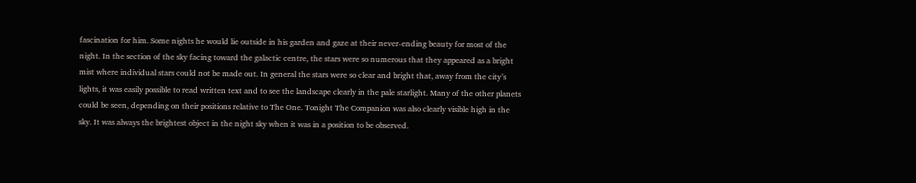fascination for him. Some nights he would lie outside in his garden and gaze at their never-ending beauty for most of the night. In the section of the sky facing toward the galactic centre, the stars were so numerous that they appeared as a bright mist where individual stars could not be made out. In general the stars were so clear and bright that, away from the city’s lights, it was easily possible to read written text and to see the landscape clearly in the pale starlight. Many of the other planets could be seen, depending on their positions relative to The One. Tonight The Companion was also clearly visible high in the sky. It was always the brightest object in the night sky when it was in a position to be observed.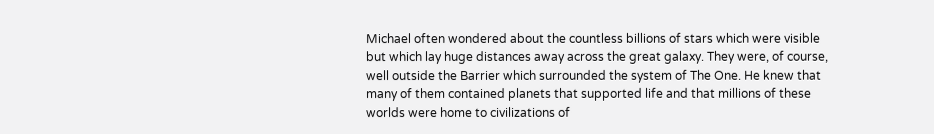Michael often wondered about the countless billions of stars which were visible but which lay huge distances away across the great galaxy. They were, of course, well outside the Barrier which surrounded the system of The One. He knew that many of them contained planets that supported life and that millions of these worlds were home to civilizations of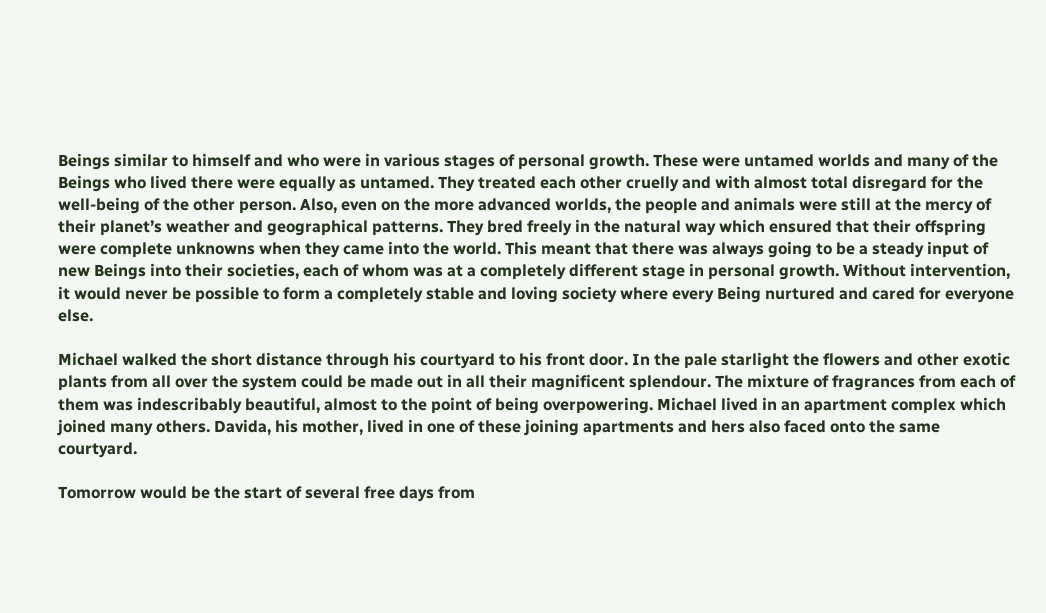Beings similar to himself and who were in various stages of personal growth. These were untamed worlds and many of the Beings who lived there were equally as untamed. They treated each other cruelly and with almost total disregard for the well-being of the other person. Also, even on the more advanced worlds, the people and animals were still at the mercy of their planet’s weather and geographical patterns. They bred freely in the natural way which ensured that their offspring were complete unknowns when they came into the world. This meant that there was always going to be a steady input of new Beings into their societies, each of whom was at a completely different stage in personal growth. Without intervention, it would never be possible to form a completely stable and loving society where every Being nurtured and cared for everyone else.

Michael walked the short distance through his courtyard to his front door. In the pale starlight the flowers and other exotic plants from all over the system could be made out in all their magnificent splendour. The mixture of fragrances from each of them was indescribably beautiful, almost to the point of being overpowering. Michael lived in an apartment complex which joined many others. Davida, his mother, lived in one of these joining apartments and hers also faced onto the same courtyard.

Tomorrow would be the start of several free days from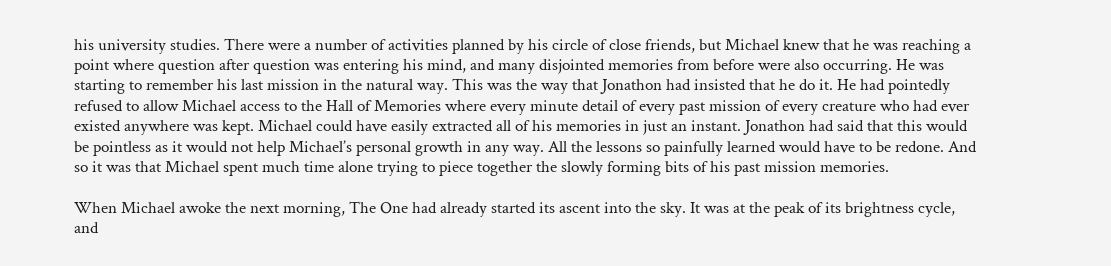his university studies. There were a number of activities planned by his circle of close friends, but Michael knew that he was reaching a point where question after question was entering his mind, and many disjointed memories from before were also occurring. He was starting to remember his last mission in the natural way. This was the way that Jonathon had insisted that he do it. He had pointedly refused to allow Michael access to the Hall of Memories where every minute detail of every past mission of every creature who had ever existed anywhere was kept. Michael could have easily extracted all of his memories in just an instant. Jonathon had said that this would be pointless as it would not help Michael’s personal growth in any way. All the lessons so painfully learned would have to be redone. And so it was that Michael spent much time alone trying to piece together the slowly forming bits of his past mission memories.

When Michael awoke the next morning, The One had already started its ascent into the sky. It was at the peak of its brightness cycle, and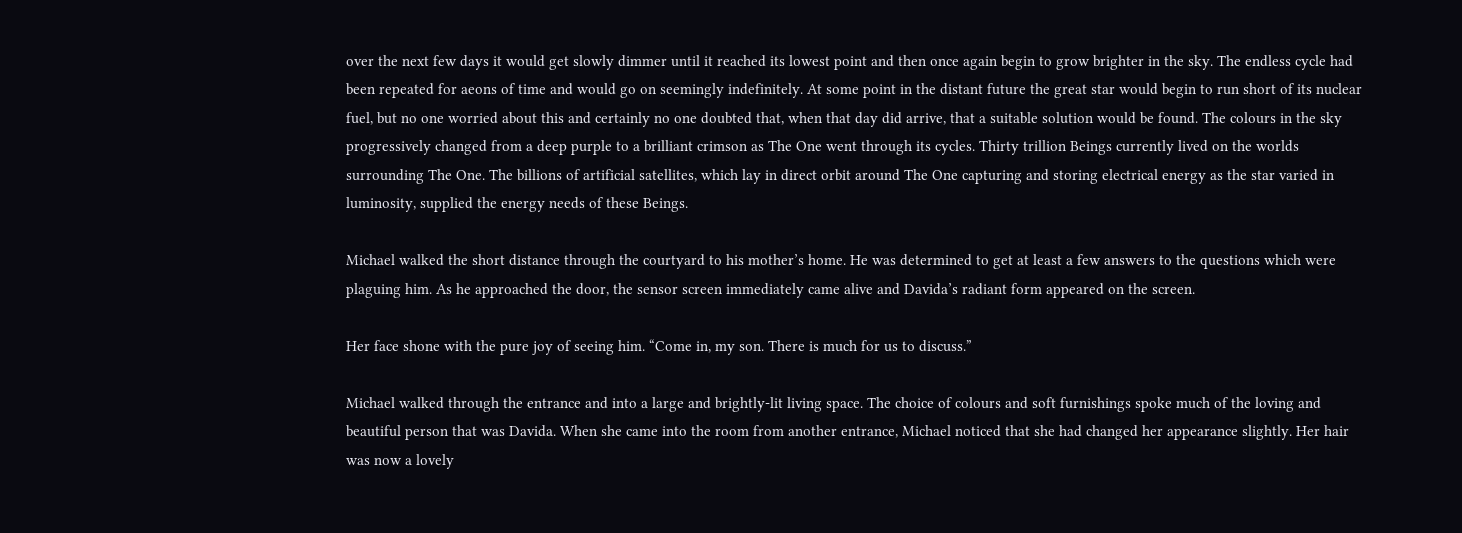over the next few days it would get slowly dimmer until it reached its lowest point and then once again begin to grow brighter in the sky. The endless cycle had been repeated for aeons of time and would go on seemingly indefinitely. At some point in the distant future the great star would begin to run short of its nuclear fuel, but no one worried about this and certainly no one doubted that, when that day did arrive, that a suitable solution would be found. The colours in the sky progressively changed from a deep purple to a brilliant crimson as The One went through its cycles. Thirty trillion Beings currently lived on the worlds surrounding The One. The billions of artificial satellites, which lay in direct orbit around The One capturing and storing electrical energy as the star varied in luminosity, supplied the energy needs of these Beings.

Michael walked the short distance through the courtyard to his mother’s home. He was determined to get at least a few answers to the questions which were plaguing him. As he approached the door, the sensor screen immediately came alive and Davida’s radiant form appeared on the screen.

Her face shone with the pure joy of seeing him. “Come in, my son. There is much for us to discuss.”

Michael walked through the entrance and into a large and brightly-lit living space. The choice of colours and soft furnishings spoke much of the loving and beautiful person that was Davida. When she came into the room from another entrance, Michael noticed that she had changed her appearance slightly. Her hair was now a lovely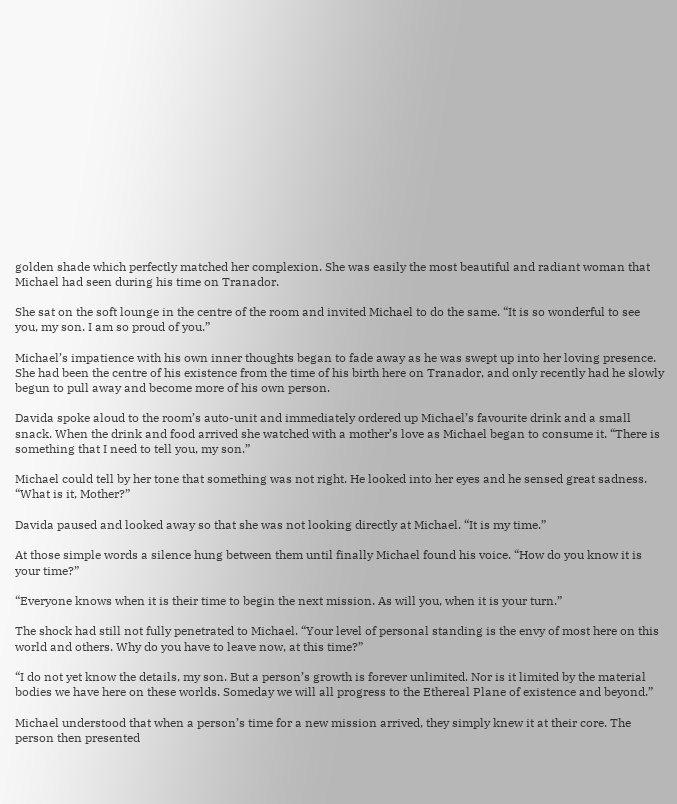golden shade which perfectly matched her complexion. She was easily the most beautiful and radiant woman that Michael had seen during his time on Tranador.

She sat on the soft lounge in the centre of the room and invited Michael to do the same. “It is so wonderful to see you, my son. I am so proud of you.”

Michael’s impatience with his own inner thoughts began to fade away as he was swept up into her loving presence. She had been the centre of his existence from the time of his birth here on Tranador, and only recently had he slowly begun to pull away and become more of his own person.

Davida spoke aloud to the room’s auto-unit and immediately ordered up Michael’s favourite drink and a small snack. When the drink and food arrived she watched with a mother’s love as Michael began to consume it. “There is something that I need to tell you, my son.”

Michael could tell by her tone that something was not right. He looked into her eyes and he sensed great sadness. “What is it, Mother?”

Davida paused and looked away so that she was not looking directly at Michael. “It is my time.”

At those simple words a silence hung between them until finally Michael found his voice. “How do you know it is your time?”

“Everyone knows when it is their time to begin the next mission. As will you, when it is your turn.”

The shock had still not fully penetrated to Michael. “Your level of personal standing is the envy of most here on this world and others. Why do you have to leave now, at this time?”

“I do not yet know the details, my son. But a person’s growth is forever unlimited. Nor is it limited by the material bodies we have here on these worlds. Someday we will all progress to the Ethereal Plane of existence and beyond.”

Michael understood that when a person’s time for a new mission arrived, they simply knew it at their core. The person then presented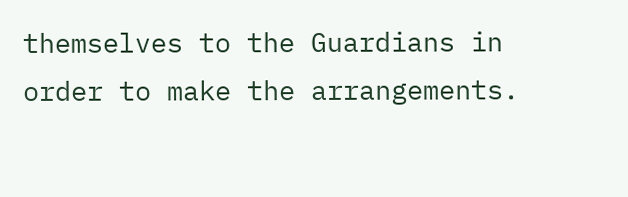themselves to the Guardians in order to make the arrangements.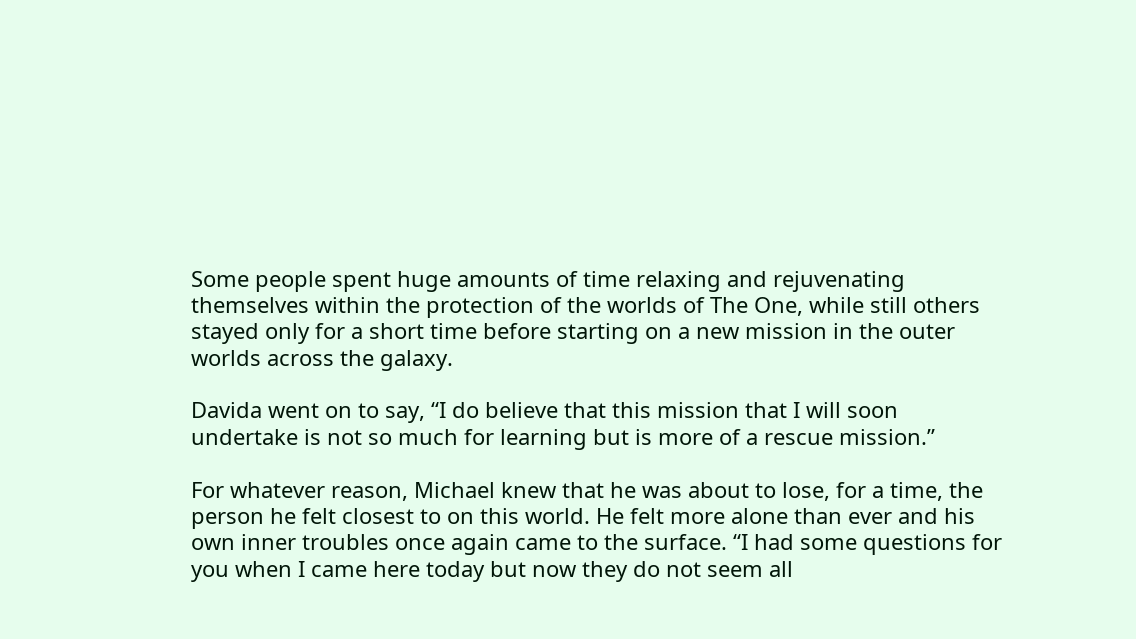Some people spent huge amounts of time relaxing and rejuvenating themselves within the protection of the worlds of The One, while still others stayed only for a short time before starting on a new mission in the outer worlds across the galaxy.

Davida went on to say, “I do believe that this mission that I will soon undertake is not so much for learning but is more of a rescue mission.”

For whatever reason, Michael knew that he was about to lose, for a time, the person he felt closest to on this world. He felt more alone than ever and his own inner troubles once again came to the surface. “I had some questions for you when I came here today but now they do not seem all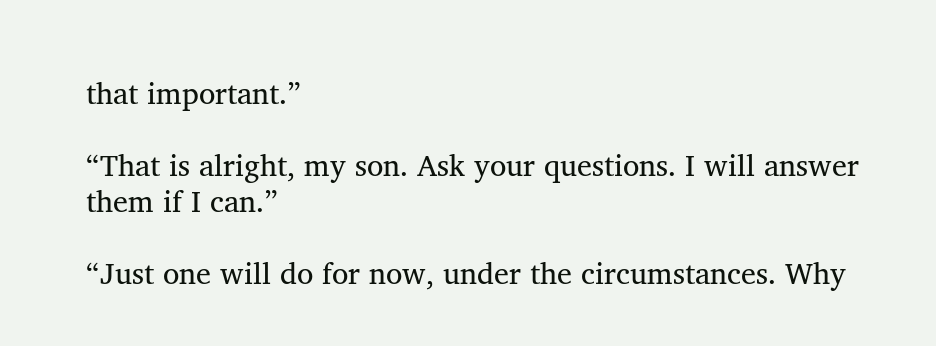that important.”

“That is alright, my son. Ask your questions. I will answer them if I can.”

“Just one will do for now, under the circumstances. Why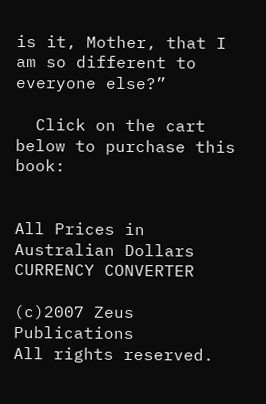is it, Mother, that I am so different to everyone else?”

  Click on the cart below to purchase this book:


All Prices in Australian Dollars                                                                    CURRENCY CONVERTER

(c)2007 Zeus Publications           All rights reserved.